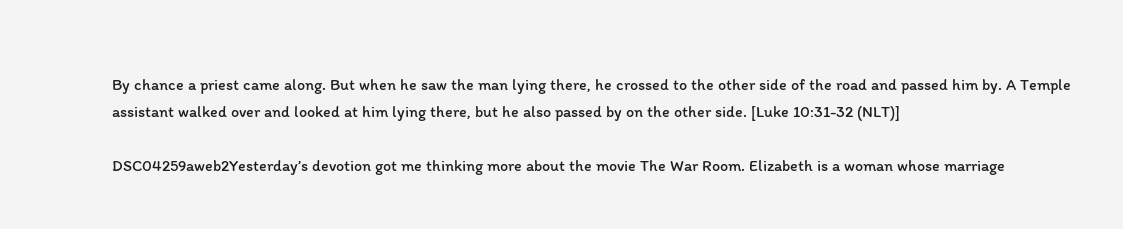By chance a priest came along. But when he saw the man lying there, he crossed to the other side of the road and passed him by. A Temple assistant walked over and looked at him lying there, but he also passed by on the other side. [Luke 10:31-32 (NLT)]

DSC04259aweb2Yesterday’s devotion got me thinking more about the movie The War Room. Elizabeth is a woman whose marriage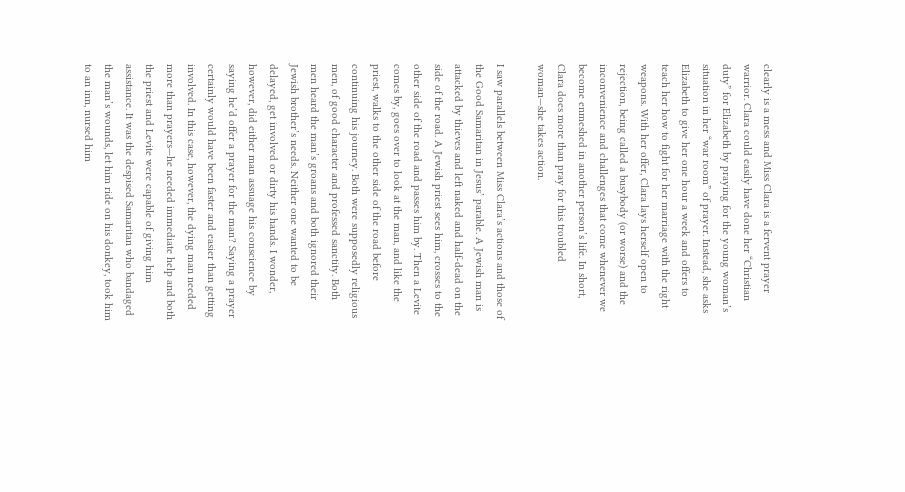clearly is a mess and Miss Clara is a fervent prayer warrior. Clara could easily have done her “Christian duty” for Elizabeth by praying for the young woman’s situation in her “war room” of prayer. Instead, she asks Elizabeth to give her one hour a week and offers to teach her how to fight for her marriage with the right weapons. With her offer, Clara lays herself open to rejection, being called a busybody (or worse) and the inconvenience and challenges that come whenever we become enmeshed in another person’s life. In short, Clara does more than pray for this troubled woman—she takes action.

I saw parallels between Miss Clara’s actions and those of the Good Samaritan in Jesus’ parable. A Jewish man is attacked by thieves and left naked and half-dead on the side of the road. A Jewish priest sees him, crosses to the other side of the road and passes him by. Then a Levite comes by, goes over to look at the man, and like the priest, walks to the other side of the road before continuing his journey. Both were supposedly religious men, of good character and professed sanctity. Both men heard the man’s groans and both ignored their Jewish brother’s needs. Neither one wanted to be delayed, get involved or dirty his hands. I wonder, however, did either man assuage his conscience by saying he’d offer a prayer for the man? Saying a prayer certainly would have been faster and easier than getting involved. In this case, however, the dying man needed more than prayers—he needed immediate help and both the priest and Levite were capable of giving him assistance. It was the despised Samaritan who bandaged the man’s wounds, let him ride on his donkey, took him to an inn, nursed him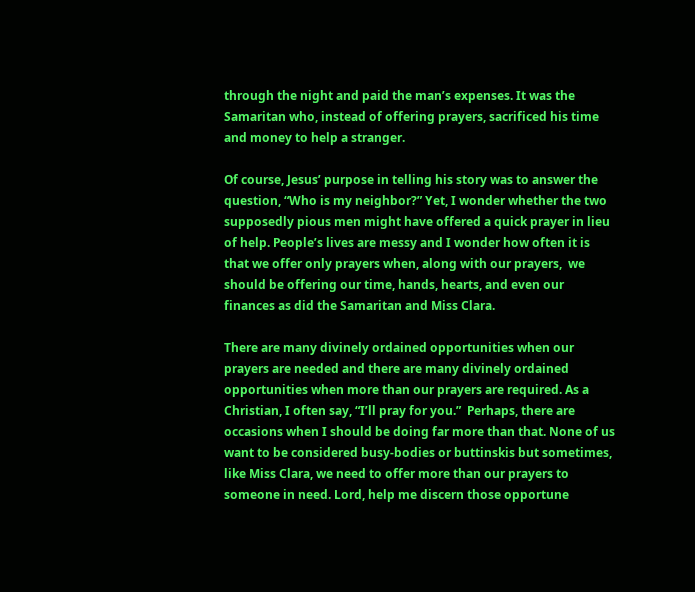through the night and paid the man’s expenses. It was the Samaritan who, instead of offering prayers, sacrificed his time and money to help a stranger.

Of course, Jesus’ purpose in telling his story was to answer the question, “Who is my neighbor?” Yet, I wonder whether the two supposedly pious men might have offered a quick prayer in lieu of help. People’s lives are messy and I wonder how often it is that we offer only prayers when, along with our prayers,  we should be offering our time, hands, hearts, and even our finances as did the Samaritan and Miss Clara.

There are many divinely ordained opportunities when our prayers are needed and there are many divinely ordained opportunities when more than our prayers are required. As a Christian, I often say, “I’ll pray for you.”  Perhaps, there are occasions when I should be doing far more than that. None of us want to be considered busy-bodies or buttinskis but sometimes, like Miss Clara, we need to offer more than our prayers to someone in need. Lord, help me discern those opportune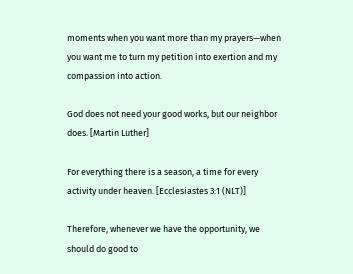moments when you want more than my prayers—when you want me to turn my petition into exertion and my compassion into action.

God does not need your good works, but our neighbor does. [Martin Luther]

For everything there is a season, a time for every activity under heaven. [Ecclesiastes 3:1 (NLT)]

Therefore, whenever we have the opportunity, we should do good to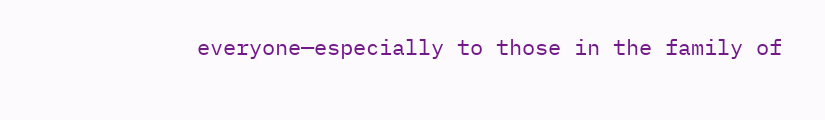everyone—especially to those in the family of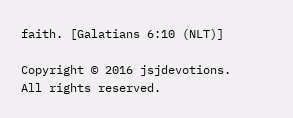faith. [Galatians 6:10 (NLT)]

Copyright © 2016 jsjdevotions. All rights reserved.